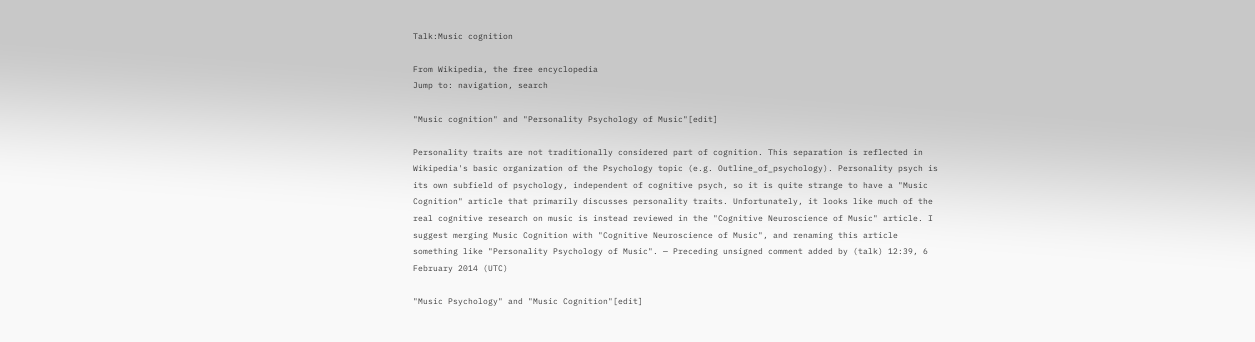Talk:Music cognition

From Wikipedia, the free encyclopedia
Jump to: navigation, search

"Music cognition" and "Personality Psychology of Music"[edit]

Personality traits are not traditionally considered part of cognition. This separation is reflected in Wikipedia's basic organization of the Psychology topic (e.g. Outline_of_psychology). Personality psych is its own subfield of psychology, independent of cognitive psych, so it is quite strange to have a "Music Cognition" article that primarily discusses personality traits. Unfortunately, it looks like much of the real cognitive research on music is instead reviewed in the "Cognitive Neuroscience of Music" article. I suggest merging Music Cognition with "Cognitive Neuroscience of Music", and renaming this article something like "Personality Psychology of Music". — Preceding unsigned comment added by (talk) 12:39, 6 February 2014 (UTC)

"Music Psychology" and "Music Cognition"[edit]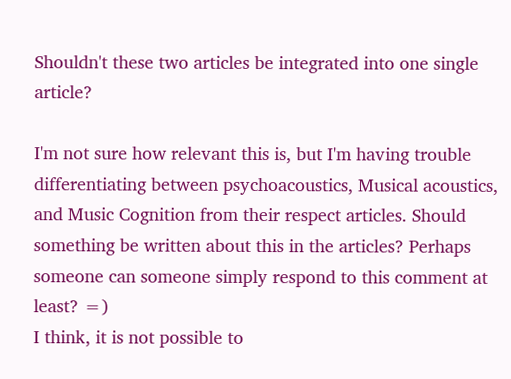Shouldn't these two articles be integrated into one single article?

I'm not sure how relevant this is, but I'm having trouble differentiating between psychoacoustics, Musical acoustics, and Music Cognition from their respect articles. Should something be written about this in the articles? Perhaps someone can someone simply respond to this comment at least? =)
I think, it is not possible to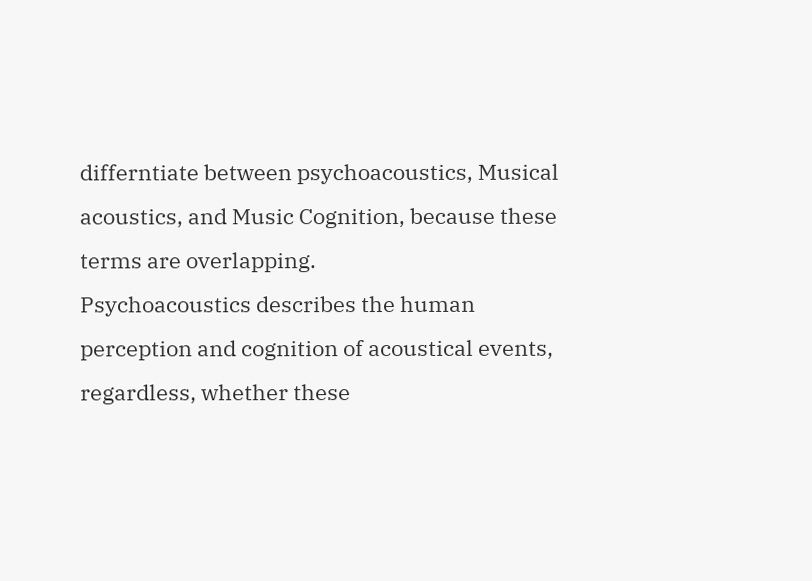differntiate between psychoacoustics, Musical acoustics, and Music Cognition, because these terms are overlapping.
Psychoacoustics describes the human perception and cognition of acoustical events, regardless, whether these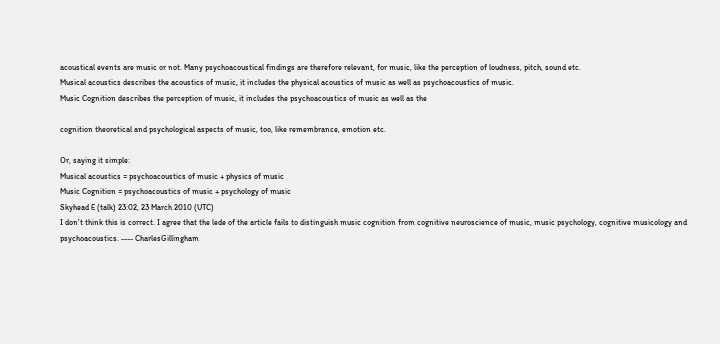acoustical events are music or not. Many psychoacoustical findings are therefore relevant, for music, like the perception of loudness, pitch, sound etc.
Musical acoustics describes the acoustics of music, it includes the physical acoustics of music as well as psychoacoustics of music.
Music Cognition describes the perception of music, it includes the psychoacoustics of music as well as the

cognition theoretical and psychological aspects of music, too, like remembrance, emotion etc.

Or, saying it simple:
Musical acoustics = psychoacoustics of music + physics of music
Music Cognition = psychoacoustics of music + psychology of music
Skyhead E (talk) 23:02, 23 March 2010 (UTC)
I don't think this is correct. I agree that the lede of the article fails to distinguish music cognition from cognitive neuroscience of music, music psychology, cognitive musicology and psychoacoustics. ---- CharlesGillingham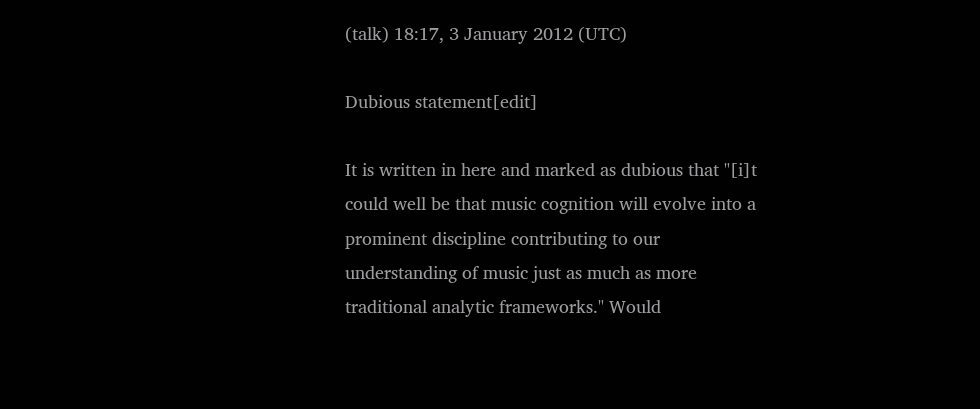(talk) 18:17, 3 January 2012 (UTC)

Dubious statement[edit]

It is written in here and marked as dubious that "[i]t could well be that music cognition will evolve into a prominent discipline contributing to our understanding of music just as much as more traditional analytic frameworks." Would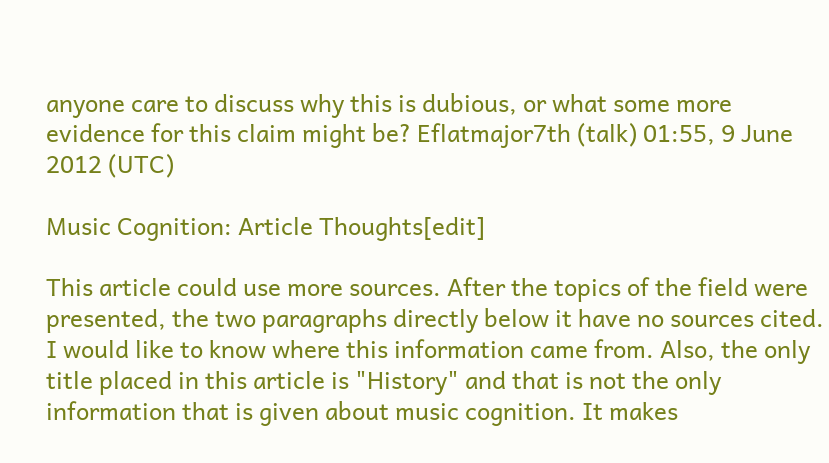anyone care to discuss why this is dubious, or what some more evidence for this claim might be? Eflatmajor7th (talk) 01:55, 9 June 2012 (UTC)

Music Cognition: Article Thoughts[edit]

This article could use more sources. After the topics of the field were presented, the two paragraphs directly below it have no sources cited. I would like to know where this information came from. Also, the only title placed in this article is "History" and that is not the only information that is given about music cognition. It makes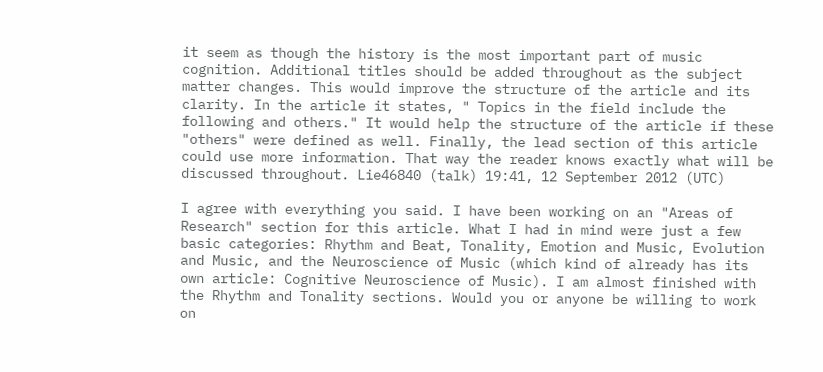it seem as though the history is the most important part of music cognition. Additional titles should be added throughout as the subject matter changes. This would improve the structure of the article and its clarity. In the article it states, " Topics in the field include the following and others." It would help the structure of the article if these "others" were defined as well. Finally, the lead section of this article could use more information. That way the reader knows exactly what will be discussed throughout. Lie46840 (talk) 19:41, 12 September 2012 (UTC)

I agree with everything you said. I have been working on an "Areas of Research" section for this article. What I had in mind were just a few basic categories: Rhythm and Beat, Tonality, Emotion and Music, Evolution and Music, and the Neuroscience of Music (which kind of already has its own article: Cognitive Neuroscience of Music). I am almost finished with the Rhythm and Tonality sections. Would you or anyone be willing to work on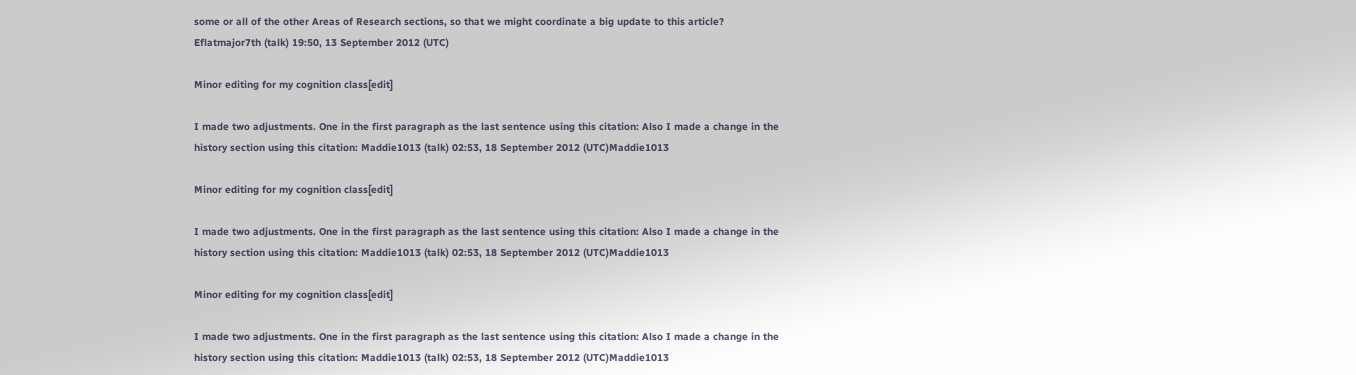some or all of the other Areas of Research sections, so that we might coordinate a big update to this article? Eflatmajor7th (talk) 19:50, 13 September 2012 (UTC)

Minor editing for my cognition class[edit]

I made two adjustments. One in the first paragraph as the last sentence using this citation: Also I made a change in the history section using this citation: Maddie1013 (talk) 02:53, 18 September 2012 (UTC)Maddie1013

Minor editing for my cognition class[edit]

I made two adjustments. One in the first paragraph as the last sentence using this citation: Also I made a change in the history section using this citation: Maddie1013 (talk) 02:53, 18 September 2012 (UTC)Maddie1013

Minor editing for my cognition class[edit]

I made two adjustments. One in the first paragraph as the last sentence using this citation: Also I made a change in the history section using this citation: Maddie1013 (talk) 02:53, 18 September 2012 (UTC)Maddie1013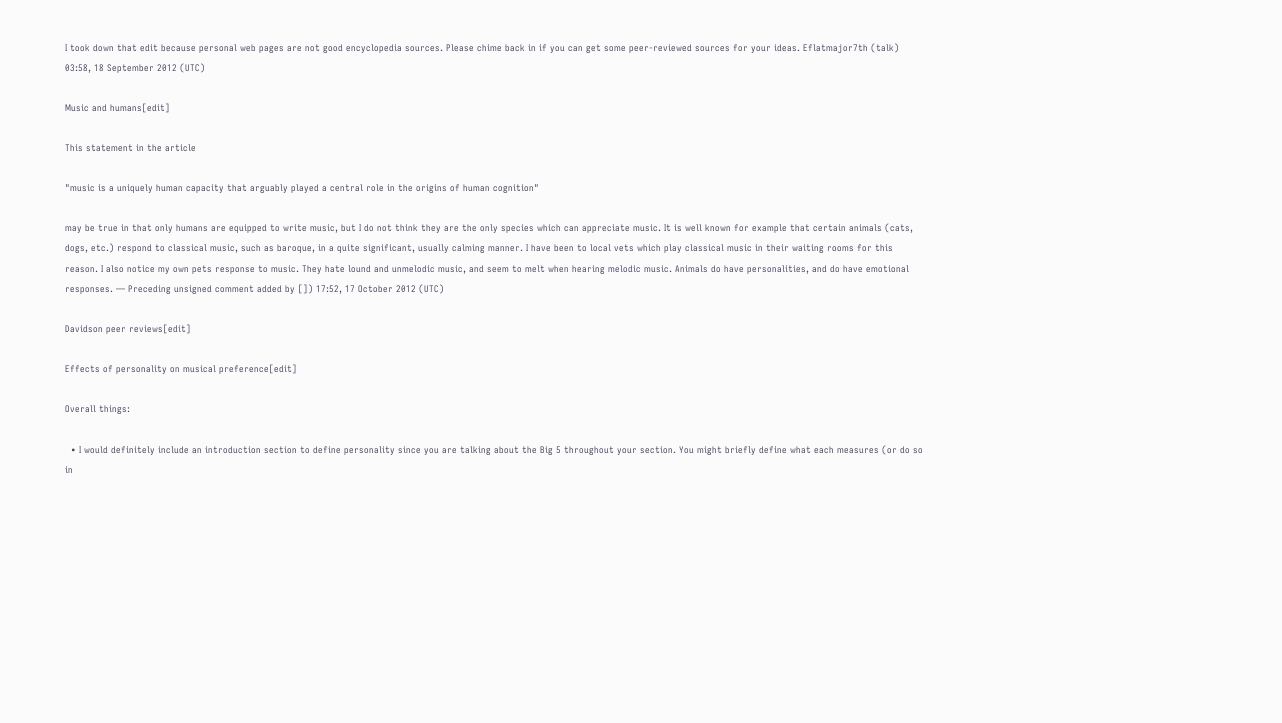I took down that edit because personal web pages are not good encyclopedia sources. Please chime back in if you can get some peer-reviewed sources for your ideas. Eflatmajor7th (talk) 03:58, 18 September 2012 (UTC)

Music and humans[edit]

This statement in the article

"music is a uniquely human capacity that arguably played a central role in the origins of human cognition"

may be true in that only humans are equipped to write music, but I do not think they are the only species which can appreciate music. It is well known for example that certain animals (cats, dogs, etc.) respond to classical music, such as baroque, in a quite significant, usually calming manner. I have been to local vets which play classical music in their waiting rooms for this reason. I also notice my own pets response to music. They hate lound and unmelodic music, and seem to melt when hearing melodic music. Animals do have personalities, and do have emotional responses. — Preceding unsigned comment added by []) 17:52, 17 October 2012 (UTC)

Davidson peer reviews[edit]

Effects of personality on musical preference[edit]

Overall things:

  • I would definitely include an introduction section to define personality since you are talking about the Big 5 throughout your section. You might briefly define what each measures (or do so in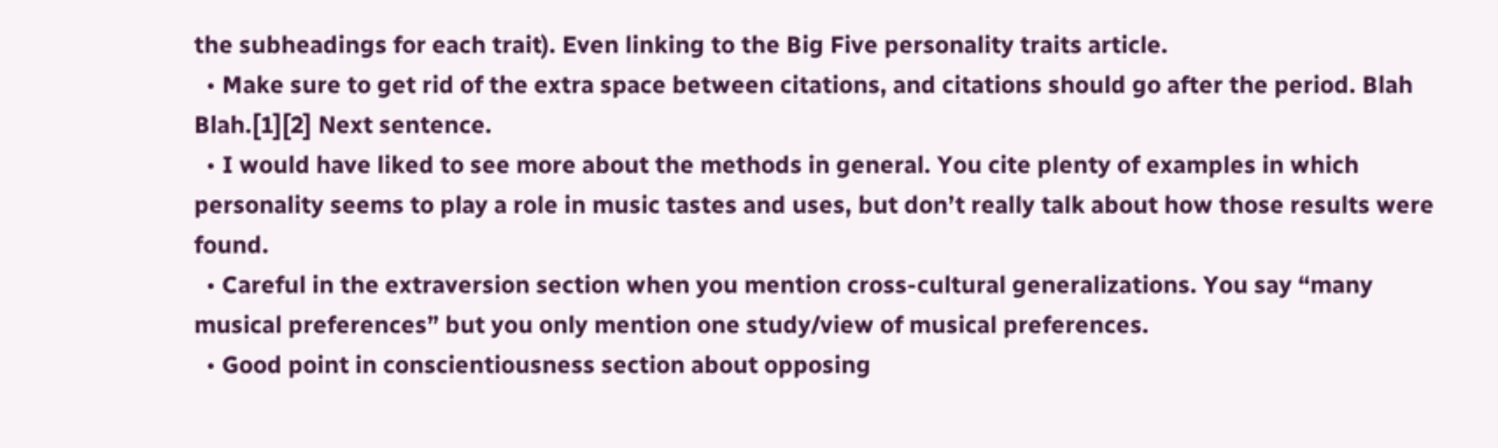the subheadings for each trait). Even linking to the Big Five personality traits article.
  • Make sure to get rid of the extra space between citations, and citations should go after the period. Blah Blah.[1][2] Next sentence.
  • I would have liked to see more about the methods in general. You cite plenty of examples in which personality seems to play a role in music tastes and uses, but don’t really talk about how those results were found.
  • Careful in the extraversion section when you mention cross-cultural generalizations. You say “many musical preferences” but you only mention one study/view of musical preferences.
  • Good point in conscientiousness section about opposing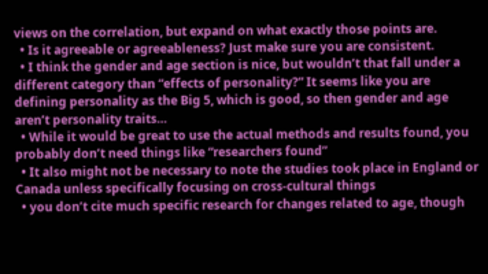views on the correlation, but expand on what exactly those points are.
  • Is it agreeable or agreeableness? Just make sure you are consistent.
  • I think the gender and age section is nice, but wouldn’t that fall under a different category than “effects of personality?” It seems like you are defining personality as the Big 5, which is good, so then gender and age aren’t personality traits…
  • While it would be great to use the actual methods and results found, you probably don’t need things like “researchers found”
  • It also might not be necessary to note the studies took place in England or Canada unless specifically focusing on cross-cultural things
  • you don’t cite much specific research for changes related to age, though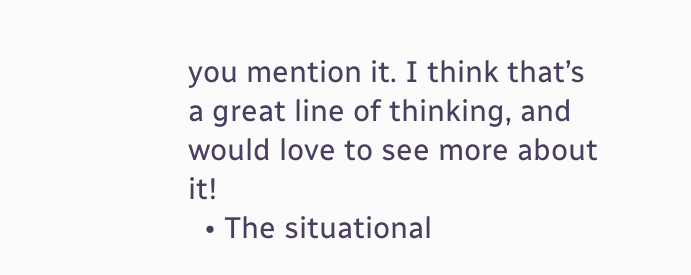you mention it. I think that’s a great line of thinking, and would love to see more about it!
  • The situational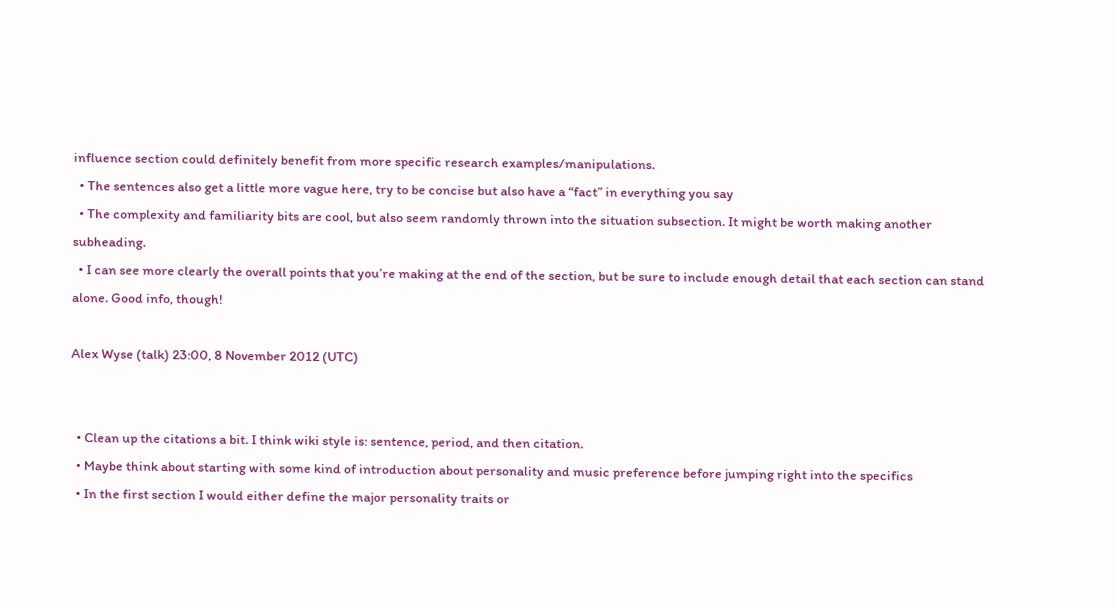influence section could definitely benefit from more specific research examples/manipulations.
  • The sentences also get a little more vague here, try to be concise but also have a “fact” in everything you say
  • The complexity and familiarity bits are cool, but also seem randomly thrown into the situation subsection. It might be worth making another subheading.
  • I can see more clearly the overall points that you’re making at the end of the section, but be sure to include enough detail that each section can stand alone. Good info, though!

Alex Wyse (talk) 23:00, 8 November 2012 (UTC)


  • Clean up the citations a bit. I think wiki style is: sentence, period, and then citation.
  • Maybe think about starting with some kind of introduction about personality and music preference before jumping right into the specifics
  • In the first section I would either define the major personality traits or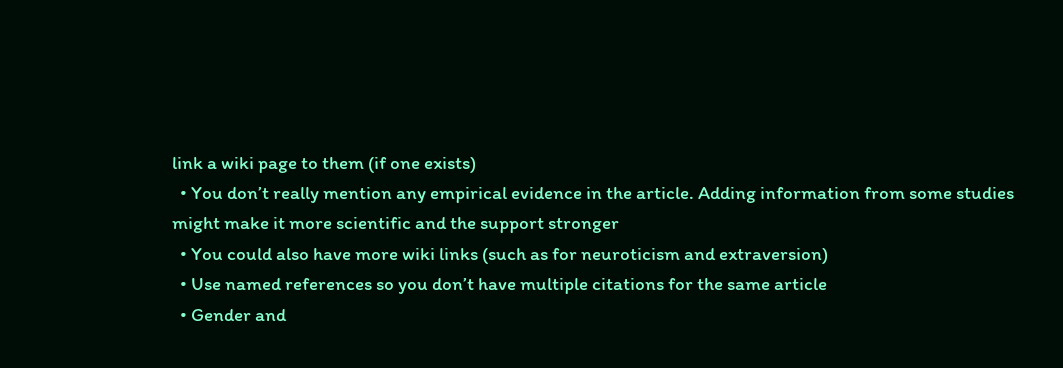link a wiki page to them (if one exists)
  • You don’t really mention any empirical evidence in the article. Adding information from some studies might make it more scientific and the support stronger
  • You could also have more wiki links (such as for neuroticism and extraversion)
  • Use named references so you don’t have multiple citations for the same article
  • Gender and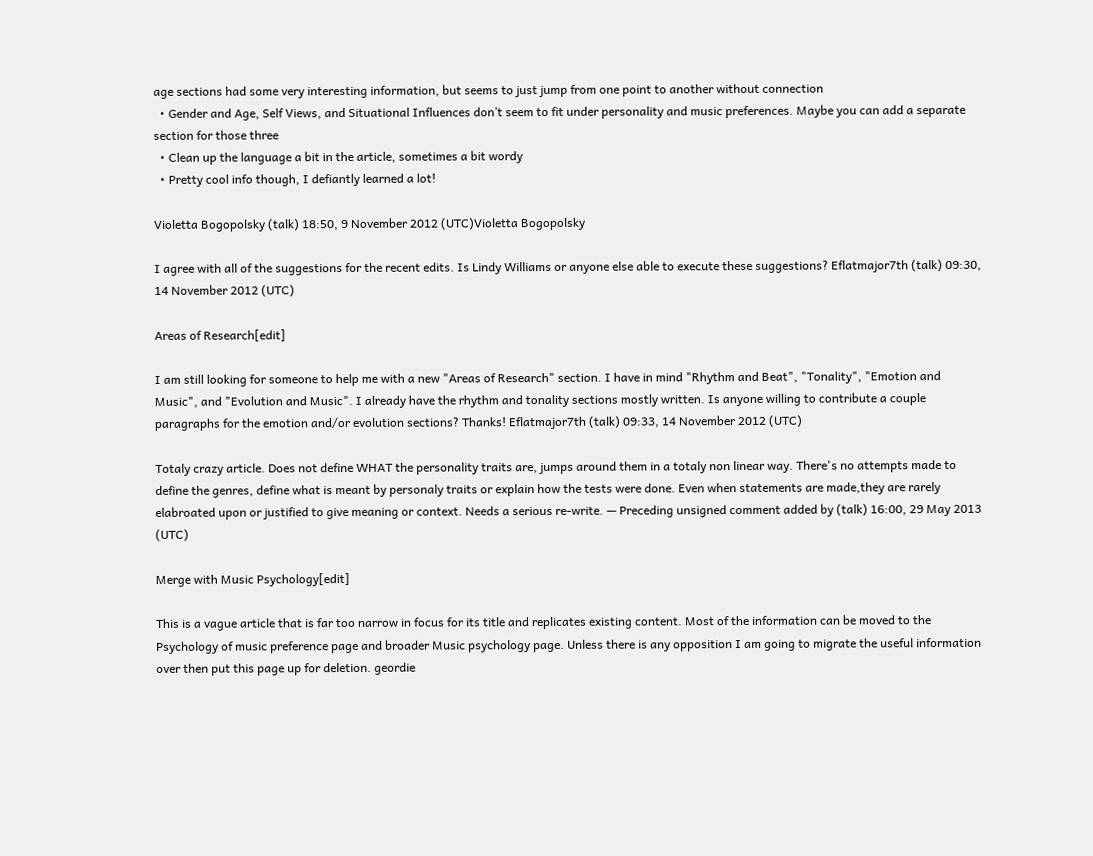age sections had some very interesting information, but seems to just jump from one point to another without connection
  • Gender and Age, Self Views, and Situational Influences don’t seem to fit under personality and music preferences. Maybe you can add a separate section for those three
  • Clean up the language a bit in the article, sometimes a bit wordy
  • Pretty cool info though, I defiantly learned a lot!

Violetta Bogopolsky (talk) 18:50, 9 November 2012 (UTC)Violetta Bogopolsky

I agree with all of the suggestions for the recent edits. Is Lindy Williams or anyone else able to execute these suggestions? Eflatmajor7th (talk) 09:30, 14 November 2012 (UTC)

Areas of Research[edit]

I am still looking for someone to help me with a new "Areas of Research" section. I have in mind "Rhythm and Beat", "Tonality", "Emotion and Music", and "Evolution and Music". I already have the rhythm and tonality sections mostly written. Is anyone willing to contribute a couple paragraphs for the emotion and/or evolution sections? Thanks! Eflatmajor7th (talk) 09:33, 14 November 2012 (UTC)

Totaly crazy article. Does not define WHAT the personality traits are, jumps around them in a totaly non linear way. There's no attempts made to define the genres, define what is meant by personaly traits or explain how the tests were done. Even when statements are made,they are rarely elabroated upon or justified to give meaning or context. Needs a serious re-write. — Preceding unsigned comment added by (talk) 16:00, 29 May 2013 (UTC)

Merge with Music Psychology[edit]

This is a vague article that is far too narrow in focus for its title and replicates existing content. Most of the information can be moved to the Psychology of music preference page and broader Music psychology page. Unless there is any opposition I am going to migrate the useful information over then put this page up for deletion. geordie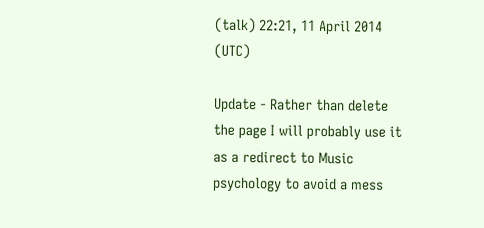(talk) 22:21, 11 April 2014 (UTC)

Update - Rather than delete the page I will probably use it as a redirect to Music psychology to avoid a mess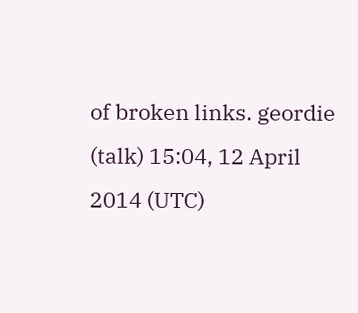of broken links. geordie (talk) 15:04, 12 April 2014 (UTC)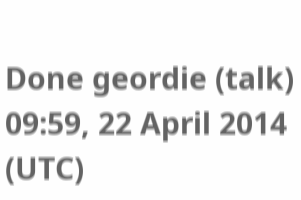Done geordie (talk) 09:59, 22 April 2014 (UTC)